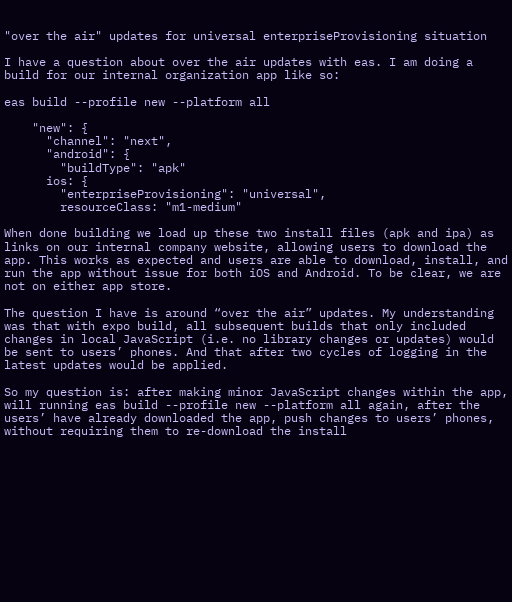"over the air" updates for universal enterpriseProvisioning situation

I have a question about over the air updates with eas. I am doing a build for our internal organization app like so:

eas build --profile new --platform all

    "new": {
      "channel": "next",
      "android": {
        "buildType": "apk"
      ios: {
        "enterpriseProvisioning": "universal",
        resourceClass: "m1-medium"

When done building we load up these two install files (apk and ipa) as links on our internal company website, allowing users to download the app. This works as expected and users are able to download, install, and run the app without issue for both iOS and Android. To be clear, we are not on either app store.

The question I have is around “over the air” updates. My understanding was that with expo build, all subsequent builds that only included changes in local JavaScript (i.e. no library changes or updates) would be sent to users’ phones. And that after two cycles of logging in the latest updates would be applied.

So my question is: after making minor JavaScript changes within the app, will running eas build --profile new --platform all again, after the users’ have already downloaded the app, push changes to users’ phones, without requiring them to re-download the install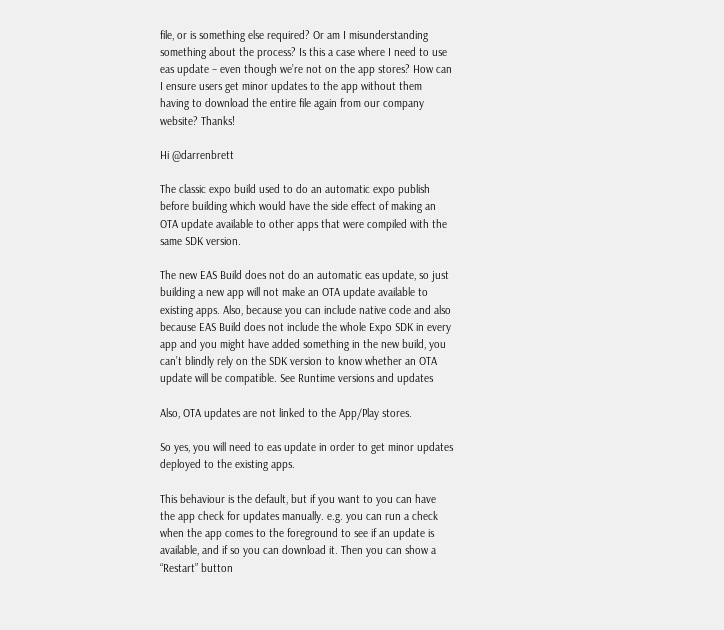file, or is something else required? Or am I misunderstanding something about the process? Is this a case where I need to use eas update – even though we’re not on the app stores? How can I ensure users get minor updates to the app without them having to download the entire file again from our company website? Thanks!

Hi @darrenbrett

The classic expo build used to do an automatic expo publish before building which would have the side effect of making an OTA update available to other apps that were compiled with the same SDK version.

The new EAS Build does not do an automatic eas update, so just building a new app will not make an OTA update available to existing apps. Also, because you can include native code and also because EAS Build does not include the whole Expo SDK in every app and you might have added something in the new build, you can’t blindly rely on the SDK version to know whether an OTA update will be compatible. See Runtime versions and updates

Also, OTA updates are not linked to the App/Play stores.

So yes, you will need to eas update in order to get minor updates deployed to the existing apps.

This behaviour is the default, but if you want to you can have the app check for updates manually. e.g. you can run a check when the app comes to the foreground to see if an update is available, and if so you can download it. Then you can show a “Restart” button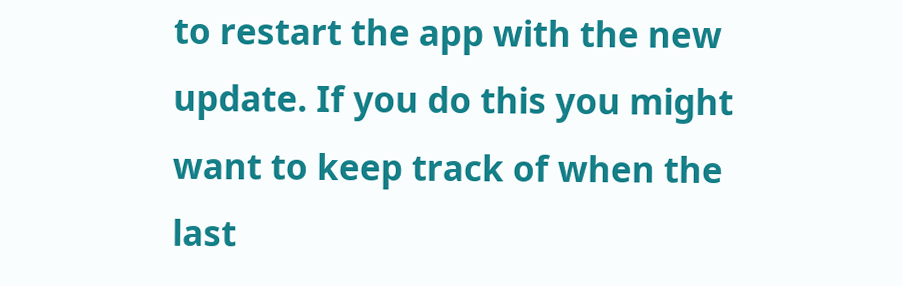to restart the app with the new update. If you do this you might want to keep track of when the last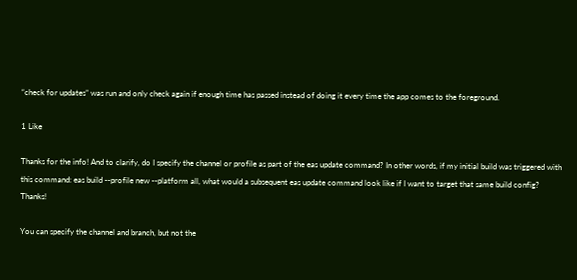“check for updates” was run and only check again if enough time has passed instead of doing it every time the app comes to the foreground.

1 Like

Thanks for the info! And to clarify, do I specify the channel or profile as part of the eas update command? In other words, if my initial build was triggered with this command: eas build --profile new --platform all, what would a subsequent eas update command look like if I want to target that same build config? Thanks!

You can specify the channel and branch, but not the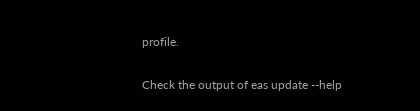profile.

Check the output of eas update --help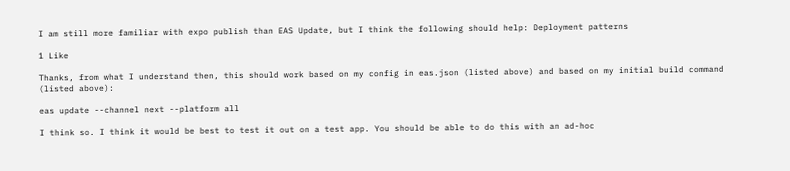I am still more familiar with expo publish than EAS Update, but I think the following should help: Deployment patterns

1 Like

Thanks, from what I understand then, this should work based on my config in eas.json (listed above) and based on my initial build command (listed above):

eas update --channel next --platform all

I think so. I think it would be best to test it out on a test app. You should be able to do this with an ad-hoc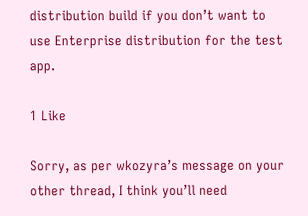distribution build if you don’t want to use Enterprise distribution for the test app.

1 Like

Sorry, as per wkozyra’s message on your other thread, I think you’ll need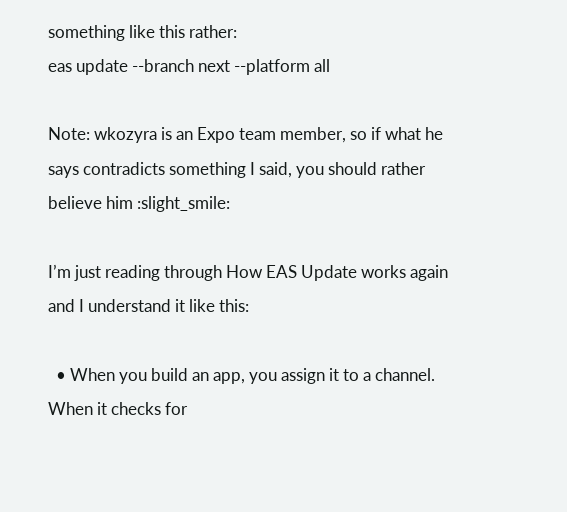something like this rather:
eas update --branch next --platform all

Note: wkozyra is an Expo team member, so if what he says contradicts something I said, you should rather believe him :slight_smile:

I’m just reading through How EAS Update works again and I understand it like this:

  • When you build an app, you assign it to a channel. When it checks for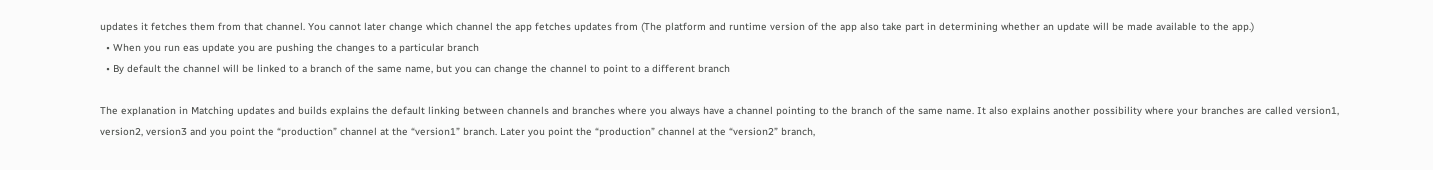updates it fetches them from that channel. You cannot later change which channel the app fetches updates from (The platform and runtime version of the app also take part in determining whether an update will be made available to the app.)
  • When you run eas update you are pushing the changes to a particular branch
  • By default the channel will be linked to a branch of the same name, but you can change the channel to point to a different branch

The explanation in Matching updates and builds explains the default linking between channels and branches where you always have a channel pointing to the branch of the same name. It also explains another possibility where your branches are called version1, version2, version3 and you point the “production” channel at the “version1” branch. Later you point the “production” channel at the “version2” branch,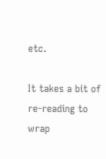etc.

It takes a bit of re-reading to wrap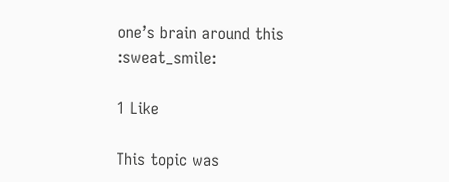one’s brain around this :sweat_smile:

1 Like

This topic was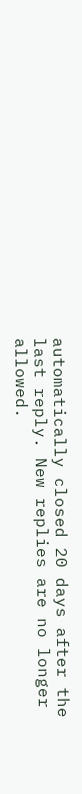automatically closed 20 days after the last reply. New replies are no longer allowed.